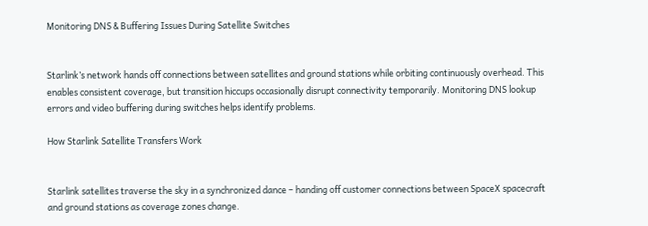Monitoring DNS & Buffering Issues During Satellite Switches


Starlink’s network hands off connections between satellites and ground stations while orbiting continuously overhead. This enables consistent coverage, but transition hiccups occasionally disrupt connectivity temporarily. Monitoring DNS lookup errors and video buffering during switches helps identify problems.

How Starlink Satellite Transfers Work


Starlink satellites traverse the sky in a synchronized dance – handing off customer connections between SpaceX spacecraft and ground stations as coverage zones change.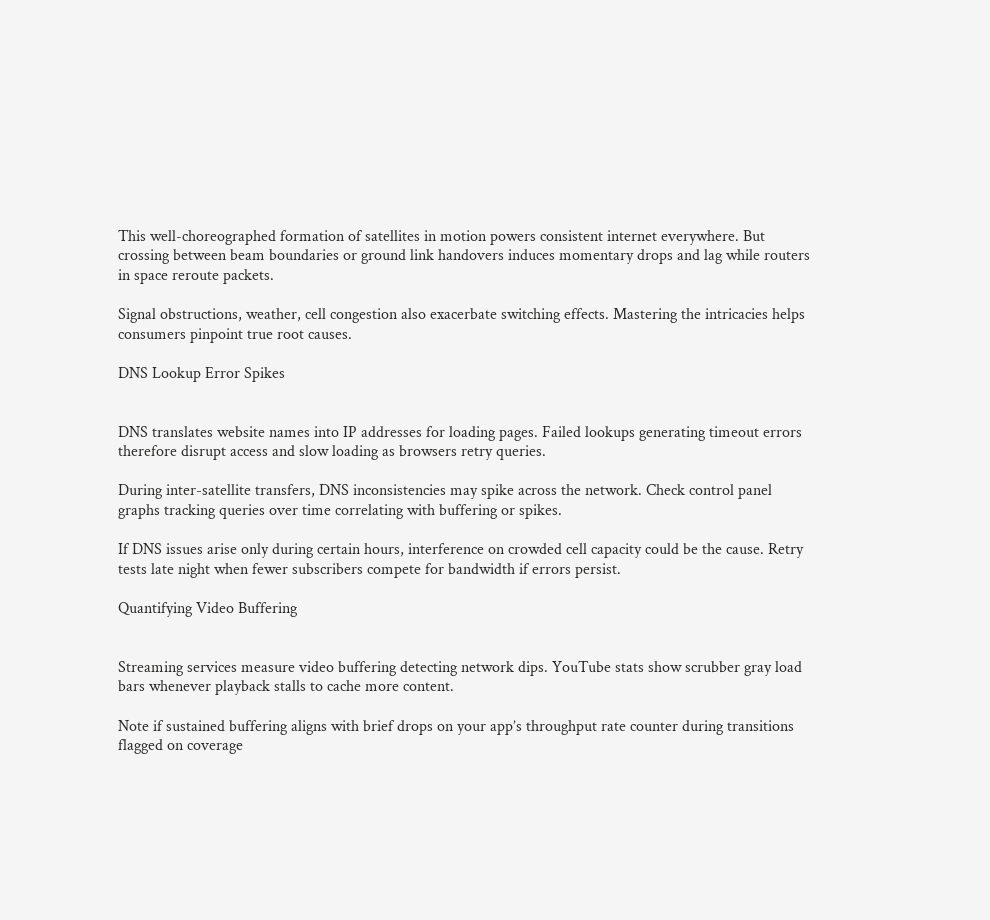This well-choreographed formation of satellites in motion powers consistent internet everywhere. But crossing between beam boundaries or ground link handovers induces momentary drops and lag while routers in space reroute packets.

Signal obstructions, weather, cell congestion also exacerbate switching effects. Mastering the intricacies helps consumers pinpoint true root causes.

DNS Lookup Error Spikes


DNS translates website names into IP addresses for loading pages. Failed lookups generating timeout errors therefore disrupt access and slow loading as browsers retry queries.

During inter-satellite transfers, DNS inconsistencies may spike across the network. Check control panel graphs tracking queries over time correlating with buffering or spikes.

If DNS issues arise only during certain hours, interference on crowded cell capacity could be the cause. Retry tests late night when fewer subscribers compete for bandwidth if errors persist.

Quantifying Video Buffering


Streaming services measure video buffering detecting network dips. YouTube stats show scrubber gray load bars whenever playback stalls to cache more content.

Note if sustained buffering aligns with brief drops on your app’s throughput rate counter during transitions flagged on coverage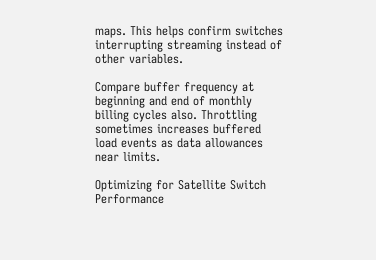maps. This helps confirm switches interrupting streaming instead of other variables.

Compare buffer frequency at beginning and end of monthly billing cycles also. Throttling sometimes increases buffered load events as data allowances near limits.

Optimizing for Satellite Switch Performance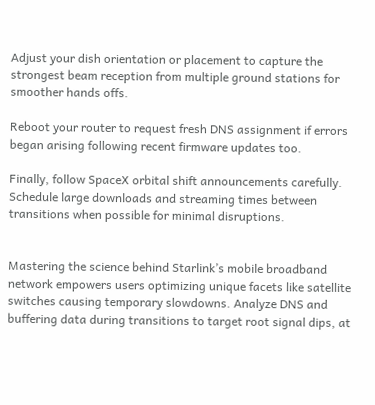Adjust your dish orientation or placement to capture the strongest beam reception from multiple ground stations for smoother hands offs.

Reboot your router to request fresh DNS assignment if errors began arising following recent firmware updates too.

Finally, follow SpaceX orbital shift announcements carefully. Schedule large downloads and streaming times between transitions when possible for minimal disruptions.


Mastering the science behind Starlink’s mobile broadband network empowers users optimizing unique facets like satellite switches causing temporary slowdowns. Analyze DNS and buffering data during transitions to target root signal dips, at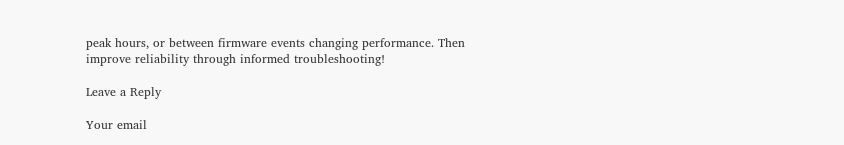peak hours, or between firmware events changing performance. Then improve reliability through informed troubleshooting!

Leave a Reply

Your email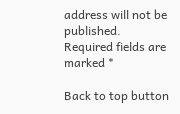address will not be published. Required fields are marked *

Back to top button